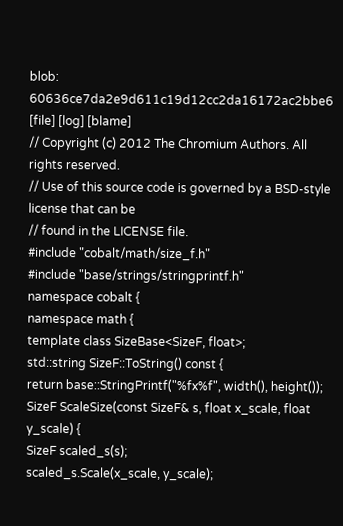blob: 60636ce7da2e9d611c19d12cc2da16172ac2bbe6 [file] [log] [blame]
// Copyright (c) 2012 The Chromium Authors. All rights reserved.
// Use of this source code is governed by a BSD-style license that can be
// found in the LICENSE file.
#include "cobalt/math/size_f.h"
#include "base/strings/stringprintf.h"
namespace cobalt {
namespace math {
template class SizeBase<SizeF, float>;
std::string SizeF::ToString() const {
return base::StringPrintf("%fx%f", width(), height());
SizeF ScaleSize(const SizeF& s, float x_scale, float y_scale) {
SizeF scaled_s(s);
scaled_s.Scale(x_scale, y_scale);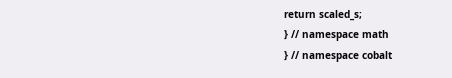return scaled_s;
} // namespace math
} // namespace cobalt